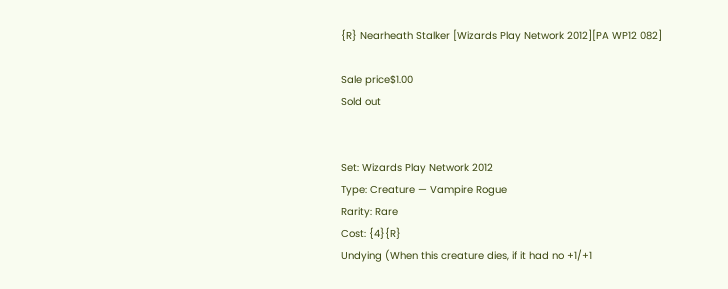{R} Nearheath Stalker [Wizards Play Network 2012][PA WP12 082]

Sale price$1.00
Sold out


Set: Wizards Play Network 2012
Type: Creature — Vampire Rogue
Rarity: Rare
Cost: {4}{R}
Undying (When this creature dies, if it had no +1/+1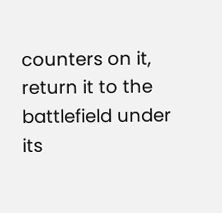counters on it, return it to the battlefield under its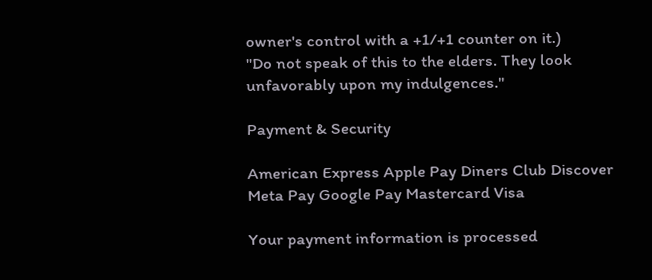owner's control with a +1/+1 counter on it.)
"Do not speak of this to the elders. They look unfavorably upon my indulgences."

Payment & Security

American Express Apple Pay Diners Club Discover Meta Pay Google Pay Mastercard Visa

Your payment information is processed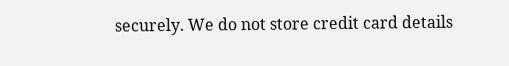securely. We do not store credit card details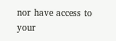nor have access to your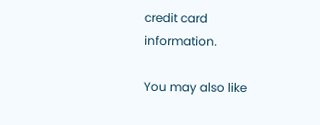credit card information.

You may also like